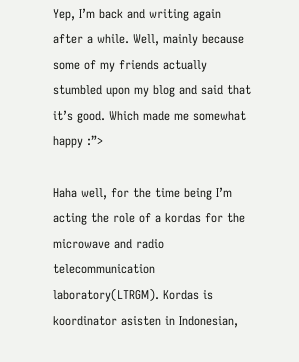Yep, I’m back and writing again after a while. Well, mainly because some of my friends actually stumbled upon my blog and said that it’s good. Which made me somewhat happy :”>

Haha well, for the time being I’m acting the role of a kordas for the microwave and radio telecommunication laboratory(LTRGM). Kordas is koordinator asisten in Indonesian,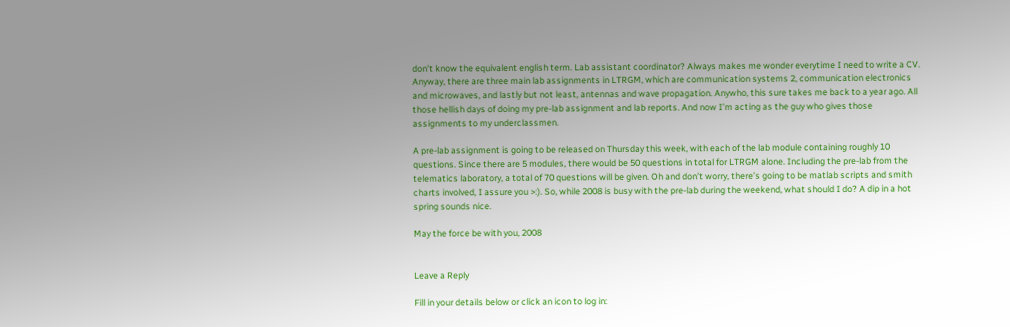don’t know the equivalent english term. Lab assistant coordinator? Always makes me wonder everytime I need to write a CV. Anyway, there are three main lab assignments in LTRGM, which are communication systems 2, communication electronics and microwaves, and lastly but not least, antennas and wave propagation. Anywho, this sure takes me back to a year ago. All those hellish days of doing my pre-lab assignment and lab reports. And now I’m acting as the guy who gives those assignments to my underclassmen.

A pre-lab assignment is going to be released on Thursday this week, with each of the lab module containing roughly 10 questions. Since there are 5 modules, there would be 50 questions in total for LTRGM alone. Including the pre-lab from the telematics laboratory, a total of 70 questions will be given. Oh and don’t worry, there’s going to be matlab scripts and smith charts involved, I assure you >:). So, while 2008 is busy with the pre-lab during the weekend, what should I do? A dip in a hot spring sounds nice.

May the force be with you, 2008


Leave a Reply

Fill in your details below or click an icon to log in: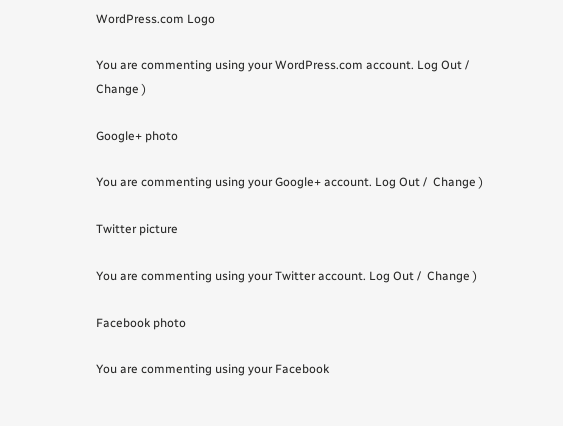WordPress.com Logo

You are commenting using your WordPress.com account. Log Out /  Change )

Google+ photo

You are commenting using your Google+ account. Log Out /  Change )

Twitter picture

You are commenting using your Twitter account. Log Out /  Change )

Facebook photo

You are commenting using your Facebook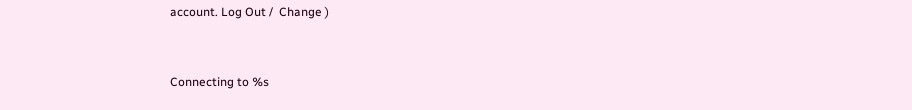account. Log Out /  Change )


Connecting to %s